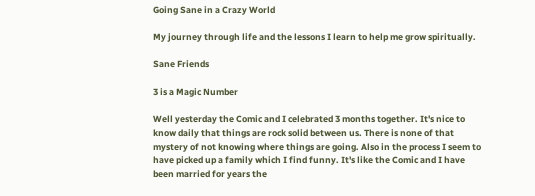Going Sane in a Crazy World

My journey through life and the lessons I learn to help me grow spiritually.

Sane Friends

3 is a Magic Number

Well yesterday the Comic and I celebrated 3 months together. It's nice to know daily that things are rock solid between us. There is none of that mystery of not knowing where things are going. Also in the process I seem to have picked up a family which I find funny. It's like the Comic and I have been married for years the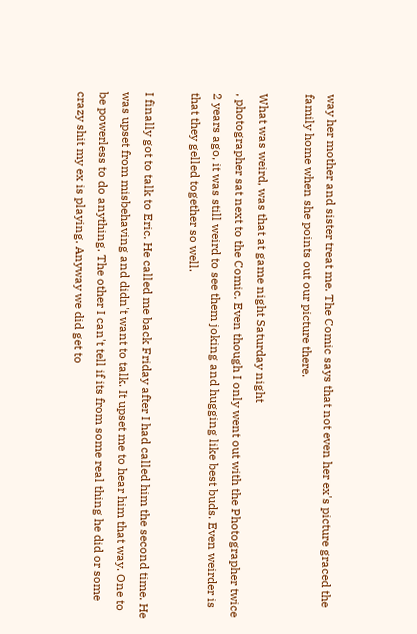way her mother and sister treat me. The Comic says that not even her ex's picture graced the family home when she points out our picture there.

What was weird, was that at game night Saturday night
, photographer sat next to the Comic. Even though I only went out with the Photographer twice 2 years ago, it was still weird to see them joking and hugging like best buds. Even weirder is that they gelled together so well.

I finally got to talk to Eric. He called me back Friday after I had called him the second time. He was upset from misbehaving and didn't want to talk. It upset me to hear him that way. One to be powerless to do anything. The other I can't tell if its from some real thing he did or some crazy shit my ex is playing. Anyway we did get to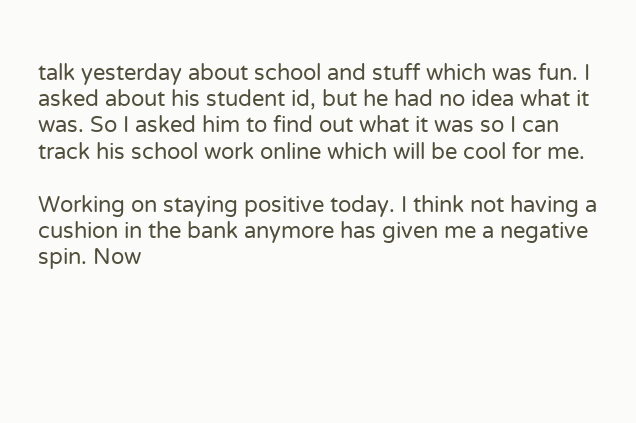talk yesterday about school and stuff which was fun. I asked about his student id, but he had no idea what it was. So I asked him to find out what it was so I can track his school work online which will be cool for me.

Working on staying positive today. I think not having a cushion in the bank anymore has given me a negative spin. Now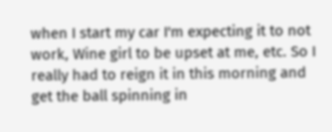when I start my car I'm expecting it to not work, Wine girl to be upset at me, etc. So I really had to reign it in this morning and get the ball spinning in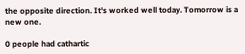the opposite direction. It's worked well today. Tomorrow is a new one.

0 people had cathartic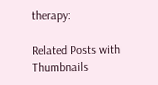therapy:

Related Posts with Thumbnails